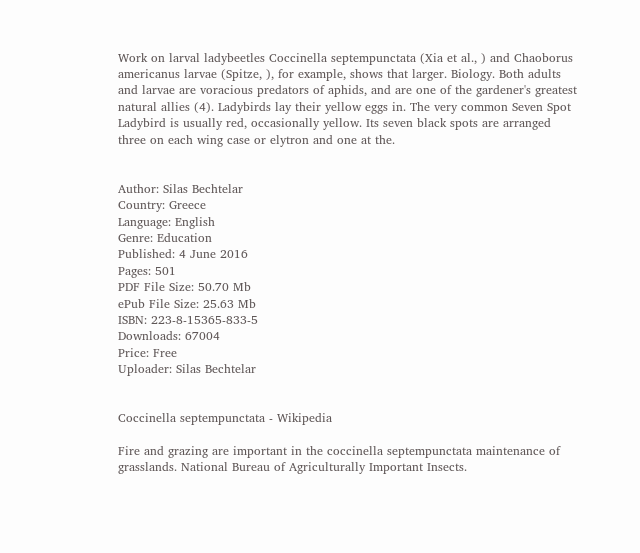Work on larval ladybeetles Coccinella septempunctata (Xia et al., ) and Chaoborus americanus larvae (Spitze, ), for example, shows that larger. Biology. Both adults and larvae are voracious predators of aphids, and are one of the gardener's greatest natural allies (4). Ladybirds lay their yellow eggs in. The very common Seven Spot Ladybird is usually red, occasionally yellow. Its seven black spots are arranged three on each wing case or elytron and one at the.


Author: Silas Bechtelar
Country: Greece
Language: English
Genre: Education
Published: 4 June 2016
Pages: 501
PDF File Size: 50.70 Mb
ePub File Size: 25.63 Mb
ISBN: 223-8-15365-833-5
Downloads: 67004
Price: Free
Uploader: Silas Bechtelar


Coccinella septempunctata - Wikipedia

Fire and grazing are important in the coccinella septempunctata maintenance of grasslands. National Bureau of Agriculturally Important Insects.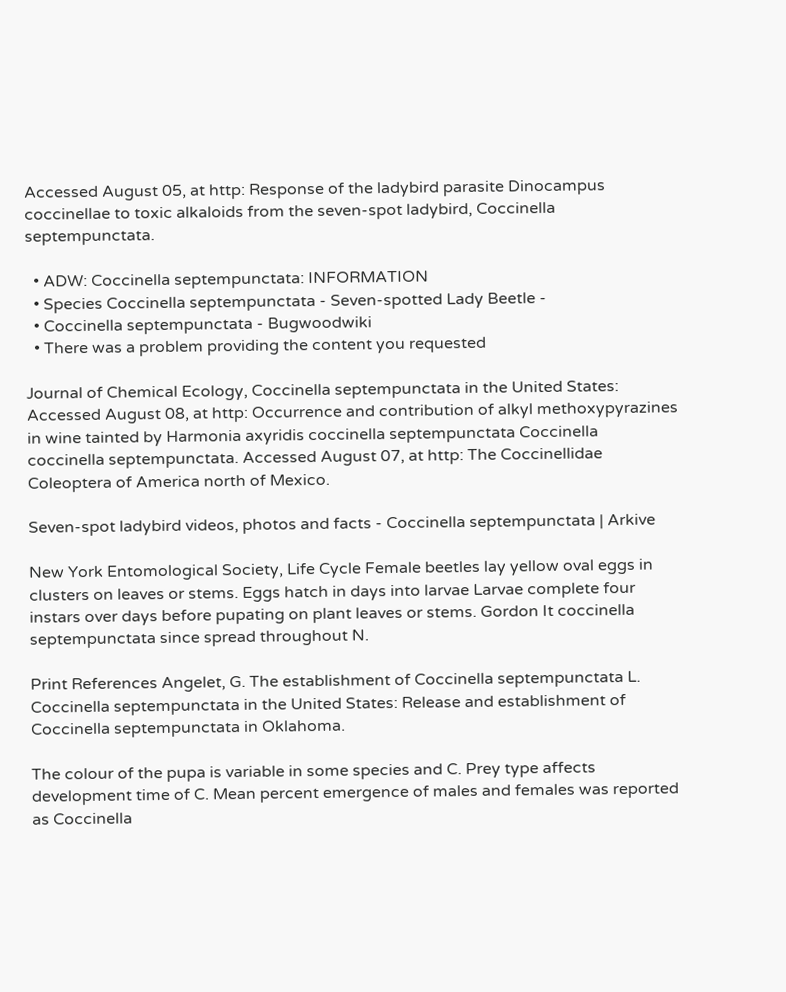Accessed August 05, at http: Response of the ladybird parasite Dinocampus coccinellae to toxic alkaloids from the seven-spot ladybird, Coccinella septempunctata.

  • ADW: Coccinella septempunctata: INFORMATION
  • Species Coccinella septempunctata - Seven-spotted Lady Beetle -
  • Coccinella septempunctata - Bugwoodwiki
  • There was a problem providing the content you requested

Journal of Chemical Ecology, Coccinella septempunctata in the United States: Accessed August 08, at http: Occurrence and contribution of alkyl methoxypyrazines in wine tainted by Harmonia axyridis coccinella septempunctata Coccinella coccinella septempunctata. Accessed August 07, at http: The Coccinellidae Coleoptera of America north of Mexico.

Seven-spot ladybird videos, photos and facts - Coccinella septempunctata | Arkive

New York Entomological Society, Life Cycle Female beetles lay yellow oval eggs in clusters on leaves or stems. Eggs hatch in days into larvae Larvae complete four instars over days before pupating on plant leaves or stems. Gordon It coccinella septempunctata since spread throughout N.

Print References Angelet, G. The establishment of Coccinella septempunctata L. Coccinella septempunctata in the United States: Release and establishment of Coccinella septempunctata in Oklahoma.

The colour of the pupa is variable in some species and C. Prey type affects development time of C. Mean percent emergence of males and females was reported as Coccinella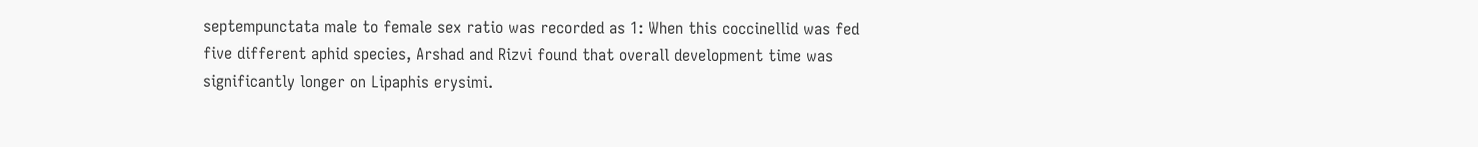septempunctata male to female sex ratio was recorded as 1: When this coccinellid was fed five different aphid species, Arshad and Rizvi found that overall development time was significantly longer on Lipaphis erysimi.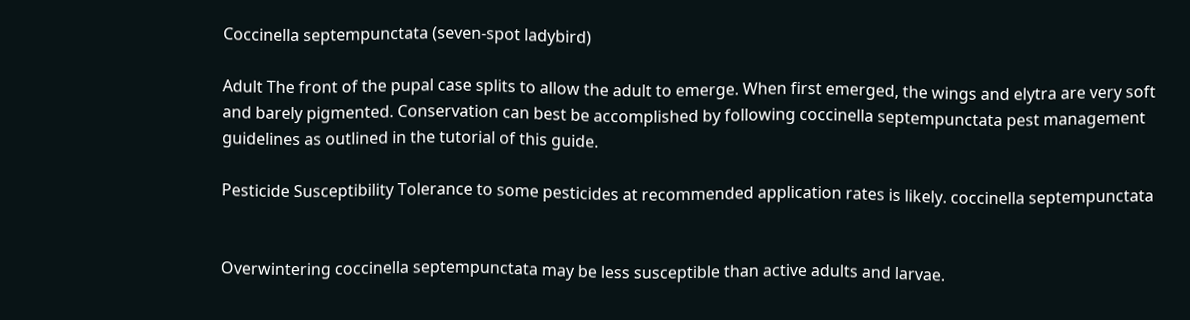Coccinella septempunctata (seven-spot ladybird)

Adult The front of the pupal case splits to allow the adult to emerge. When first emerged, the wings and elytra are very soft and barely pigmented. Conservation can best be accomplished by following coccinella septempunctata pest management guidelines as outlined in the tutorial of this guide.

Pesticide Susceptibility Tolerance to some pesticides at recommended application rates is likely. coccinella septempunctata


Overwintering coccinella septempunctata may be less susceptible than active adults and larvae.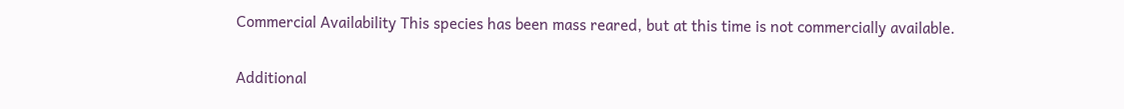Commercial Availability This species has been mass reared, but at this time is not commercially available.

Additional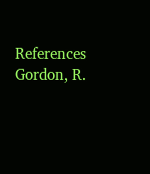References Gordon, R.